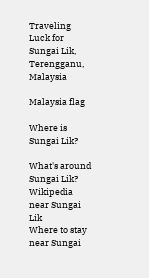Traveling Luck for Sungai Lik, Terengganu, Malaysia

Malaysia flag

Where is Sungai Lik?

What's around Sungai Lik?
Wikipedia near Sungai Lik
Where to stay near Sungai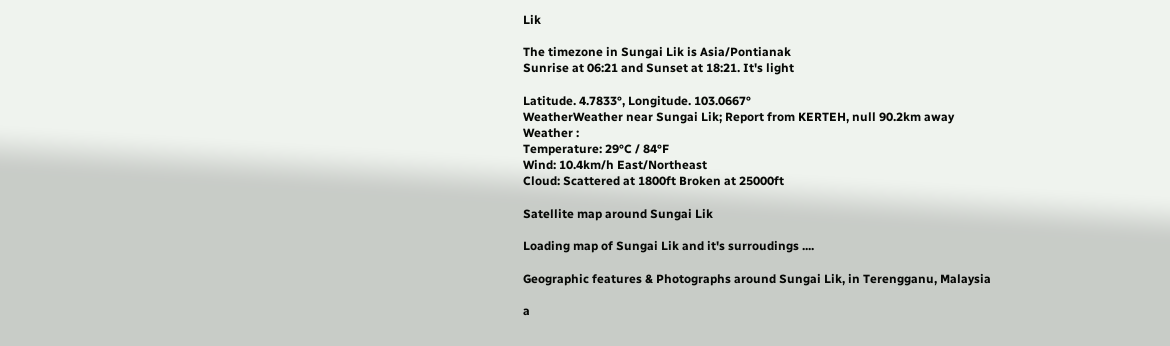Lik

The timezone in Sungai Lik is Asia/Pontianak
Sunrise at 06:21 and Sunset at 18:21. It's light

Latitude. 4.7833°, Longitude. 103.0667°
WeatherWeather near Sungai Lik; Report from KERTEH, null 90.2km away
Weather :
Temperature: 29°C / 84°F
Wind: 10.4km/h East/Northeast
Cloud: Scattered at 1800ft Broken at 25000ft

Satellite map around Sungai Lik

Loading map of Sungai Lik and it's surroudings ....

Geographic features & Photographs around Sungai Lik, in Terengganu, Malaysia

a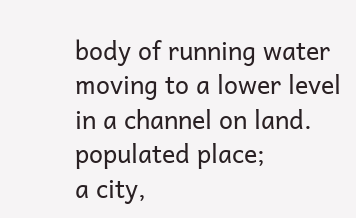body of running water moving to a lower level in a channel on land.
populated place;
a city,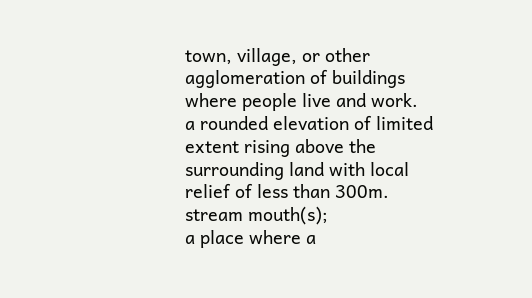town, village, or other agglomeration of buildings where people live and work.
a rounded elevation of limited extent rising above the surrounding land with local relief of less than 300m.
stream mouth(s);
a place where a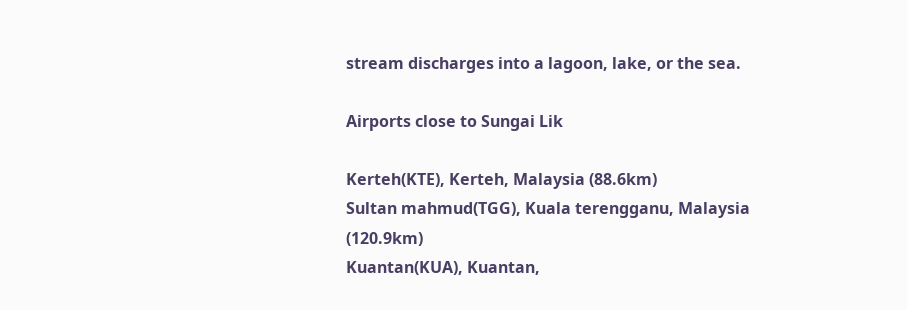stream discharges into a lagoon, lake, or the sea.

Airports close to Sungai Lik

Kerteh(KTE), Kerteh, Malaysia (88.6km)
Sultan mahmud(TGG), Kuala terengganu, Malaysia (120.9km)
Kuantan(KUA), Kuantan,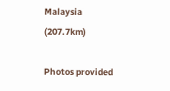Malaysia (207.7km)

Photos provided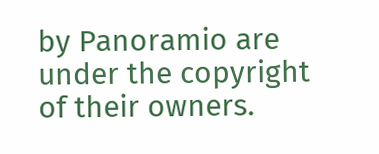by Panoramio are under the copyright of their owners.